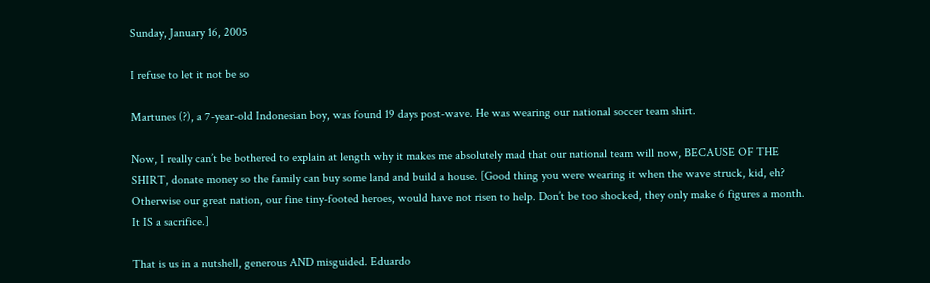Sunday, January 16, 2005

I refuse to let it not be so

Martunes (?), a 7-year-old Indonesian boy, was found 19 days post-wave. He was wearing our national soccer team shirt.

Now, I really can’t be bothered to explain at length why it makes me absolutely mad that our national team will now, BECAUSE OF THE SHIRT, donate money so the family can buy some land and build a house. [Good thing you were wearing it when the wave struck, kid, eh? Otherwise our great nation, our fine tiny-footed heroes, would have not risen to help. Don’t be too shocked, they only make 6 figures a month. It IS a sacrifice.]

That is us in a nutshell, generous AND misguided. Eduardo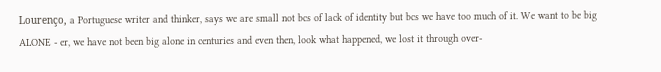Lourenço, a Portuguese writer and thinker, says we are small not bcs of lack of identity but bcs we have too much of it. We want to be big ALONE - er, we have not been big alone in centuries and even then, look what happened, we lost it through over-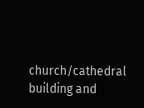church/cathedral building and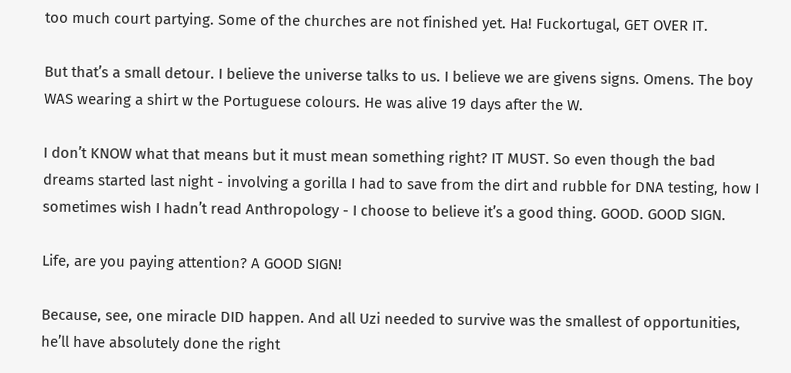too much court partying. Some of the churches are not finished yet. Ha! Fuckortugal, GET OVER IT.

But that’s a small detour. I believe the universe talks to us. I believe we are givens signs. Omens. The boy WAS wearing a shirt w the Portuguese colours. He was alive 19 days after the W.

I don’t KNOW what that means but it must mean something right? IT MUST. So even though the bad dreams started last night - involving a gorilla I had to save from the dirt and rubble for DNA testing, how I sometimes wish I hadn’t read Anthropology - I choose to believe it’s a good thing. GOOD. GOOD SIGN.

Life, are you paying attention? A GOOD SIGN!

Because, see, one miracle DID happen. And all Uzi needed to survive was the smallest of opportunities, he’ll have absolutely done the right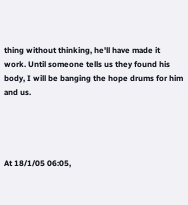thing without thinking, he'll have made it work. Until someone tells us they found his body, I will be banging the hope drums for him and us.




At 18/1/05 06:05,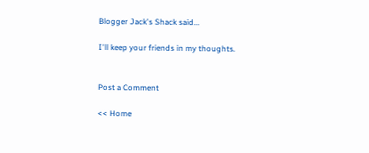Blogger Jack's Shack said...

I'll keep your friends in my thoughts.


Post a Comment

<< Home